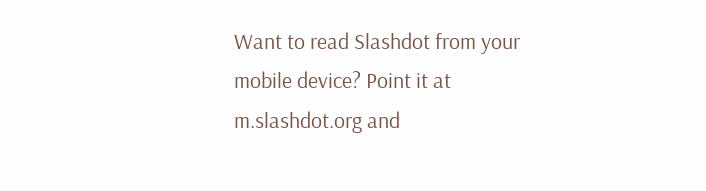Want to read Slashdot from your mobile device? Point it at m.slashdot.org and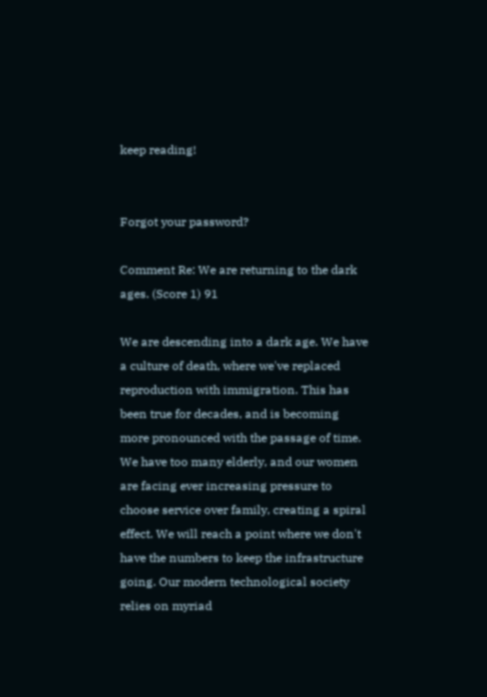keep reading!


Forgot your password?

Comment Re: We are returning to the dark ages. (Score 1) 91

We are descending into a dark age. We have a culture of death, where we've replaced reproduction with immigration. This has been true for decades, and is becoming more pronounced with the passage of time. We have too many elderly, and our women are facing ever increasing pressure to choose service over family, creating a spiral effect. We will reach a point where we don't have the numbers to keep the infrastructure going. Our modern technological society relies on myriad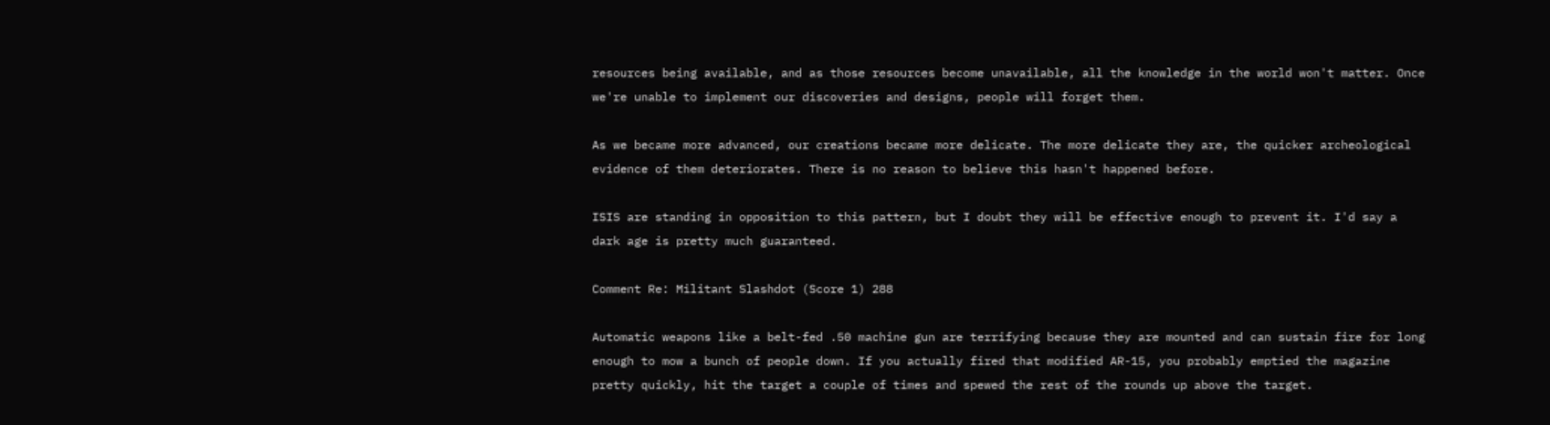resources being available, and as those resources become unavailable, all the knowledge in the world won't matter. Once we're unable to implement our discoveries and designs, people will forget them.

As we became more advanced, our creations became more delicate. The more delicate they are, the quicker archeological evidence of them deteriorates. There is no reason to believe this hasn't happened before.

ISIS are standing in opposition to this pattern, but I doubt they will be effective enough to prevent it. I'd say a dark age is pretty much guaranteed.

Comment Re: Militant Slashdot (Score 1) 288

Automatic weapons like a belt-fed .50 machine gun are terrifying because they are mounted and can sustain fire for long enough to mow a bunch of people down. If you actually fired that modified AR-15, you probably emptied the magazine pretty quickly, hit the target a couple of times and spewed the rest of the rounds up above the target.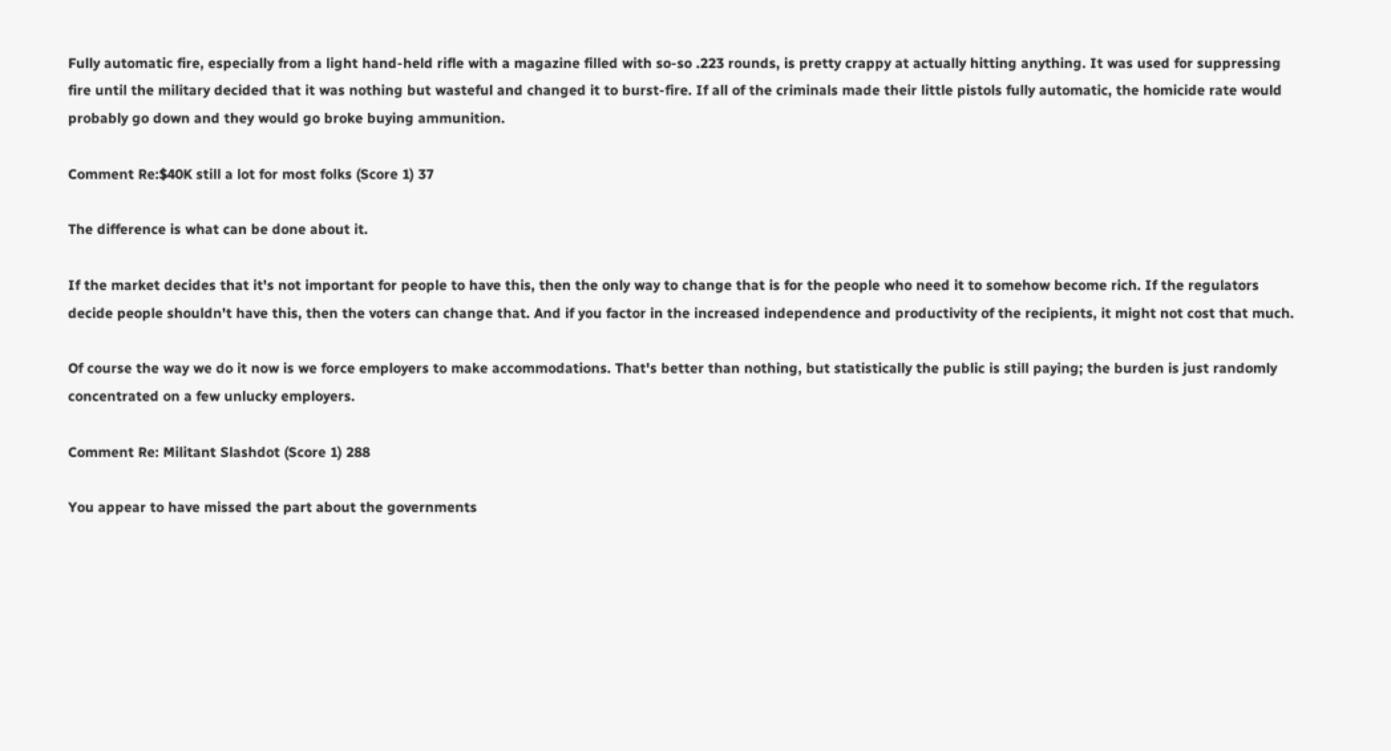Fully automatic fire, especially from a light hand-held rifle with a magazine filled with so-so .223 rounds, is pretty crappy at actually hitting anything. It was used for suppressing fire until the military decided that it was nothing but wasteful and changed it to burst-fire. If all of the criminals made their little pistols fully automatic, the homicide rate would probably go down and they would go broke buying ammunition.

Comment Re:$40K still a lot for most folks (Score 1) 37

The difference is what can be done about it.

If the market decides that it's not important for people to have this, then the only way to change that is for the people who need it to somehow become rich. If the regulators decide people shouldn't have this, then the voters can change that. And if you factor in the increased independence and productivity of the recipients, it might not cost that much.

Of course the way we do it now is we force employers to make accommodations. That's better than nothing, but statistically the public is still paying; the burden is just randomly concentrated on a few unlucky employers.

Comment Re: Militant Slashdot (Score 1) 288

You appear to have missed the part about the governments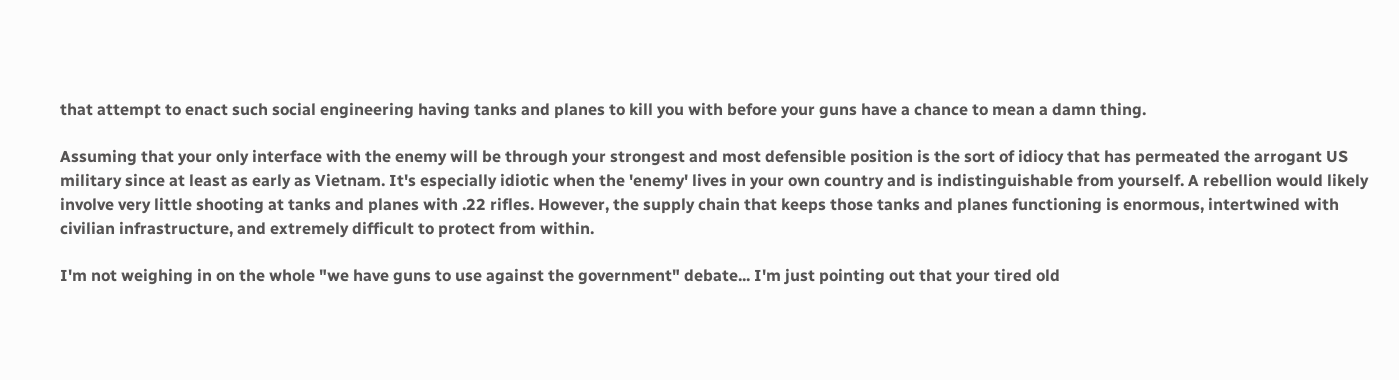that attempt to enact such social engineering having tanks and planes to kill you with before your guns have a chance to mean a damn thing.

Assuming that your only interface with the enemy will be through your strongest and most defensible position is the sort of idiocy that has permeated the arrogant US military since at least as early as Vietnam. It's especially idiotic when the 'enemy' lives in your own country and is indistinguishable from yourself. A rebellion would likely involve very little shooting at tanks and planes with .22 rifles. However, the supply chain that keeps those tanks and planes functioning is enormous, intertwined with civilian infrastructure, and extremely difficult to protect from within.

I'm not weighing in on the whole "we have guns to use against the government" debate... I'm just pointing out that your tired old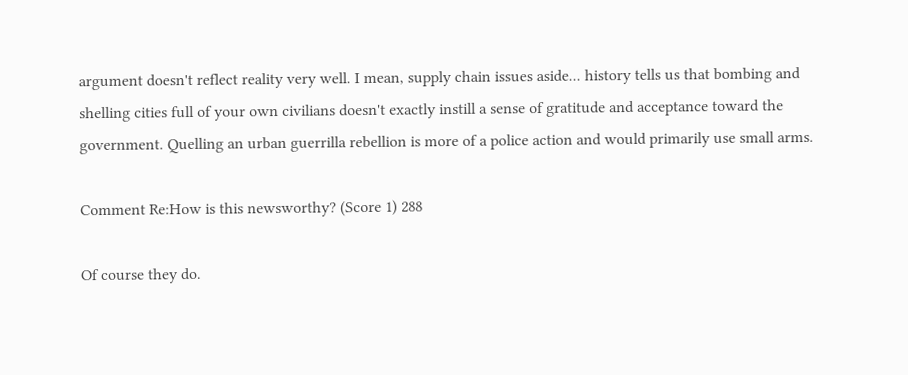argument doesn't reflect reality very well. I mean, supply chain issues aside... history tells us that bombing and shelling cities full of your own civilians doesn't exactly instill a sense of gratitude and acceptance toward the government. Quelling an urban guerrilla rebellion is more of a police action and would primarily use small arms.

Comment Re:How is this newsworthy? (Score 1) 288

Of course they do.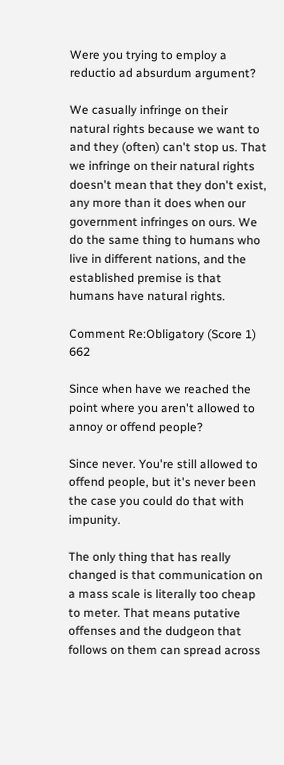Were you trying to employ a reductio ad absurdum argument?

We casually infringe on their natural rights because we want to and they (often) can't stop us. That we infringe on their natural rights doesn't mean that they don't exist, any more than it does when our government infringes on ours. We do the same thing to humans who live in different nations, and the established premise is that humans have natural rights.

Comment Re:Obligatory (Score 1) 662

Since when have we reached the point where you aren't allowed to annoy or offend people?

Since never. You're still allowed to offend people, but it's never been the case you could do that with impunity.

The only thing that has really changed is that communication on a mass scale is literally too cheap to meter. That means putative offenses and the dudgeon that follows on them can spread across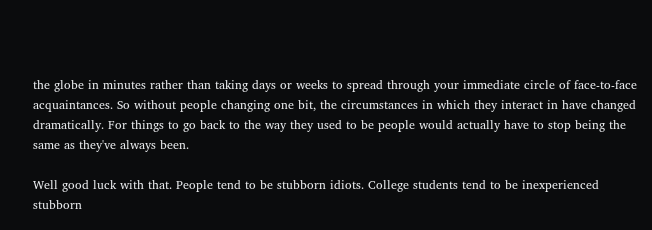the globe in minutes rather than taking days or weeks to spread through your immediate circle of face-to-face acquaintances. So without people changing one bit, the circumstances in which they interact in have changed dramatically. For things to go back to the way they used to be people would actually have to stop being the same as they've always been.

Well good luck with that. People tend to be stubborn idiots. College students tend to be inexperienced stubborn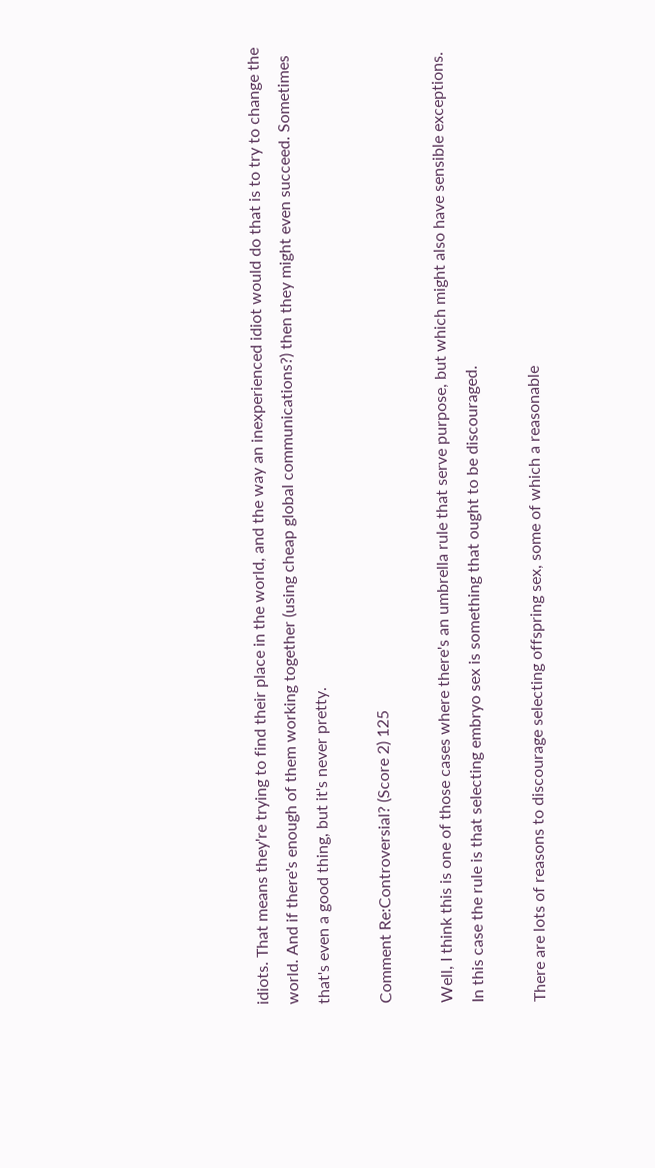idiots. That means they're trying to find their place in the world, and the way an inexperienced idiot would do that is to try to change the world. And if there's enough of them working together (using cheap global communications?) then they might even succeed. Sometimes that's even a good thing, but it's never pretty.

Comment Re:Controversial? (Score 2) 125

Well, I think this is one of those cases where there's an umbrella rule that serve purpose, but which might also have sensible exceptions. In this case the rule is that selecting embryo sex is something that ought to be discouraged.

There are lots of reasons to discourage selecting offspring sex, some of which a reasonable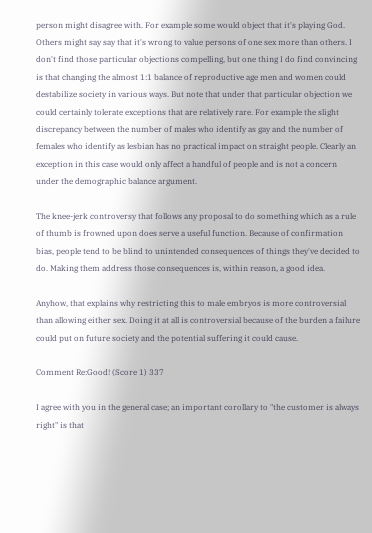person might disagree with. For example some would object that it's playing God. Others might say say that it's wrong to value persons of one sex more than others. I don't find those particular objections compelling, but one thing I do find convincing is that changing the almost 1:1 balance of reproductive age men and women could destabilize society in various ways. But note that under that particular objection we could certainly tolerate exceptions that are relatively rare. For example the slight discrepancy between the number of males who identify as gay and the number of females who identify as lesbian has no practical impact on straight people. Clearly an exception in this case would only affect a handful of people and is not a concern under the demographic balance argument.

The knee-jerk controversy that follows any proposal to do something which as a rule of thumb is frowned upon does serve a useful function. Because of confirmation bias, people tend to be blind to unintended consequences of things they've decided to do. Making them address those consequences is, within reason, a good idea.

Anyhow, that explains why restricting this to male embryos is more controversial than allowing either sex. Doing it at all is controversial because of the burden a failure could put on future society and the potential suffering it could cause.

Comment Re:Good! (Score 1) 337

I agree with you in the general case; an important corollary to "the customer is always right" is that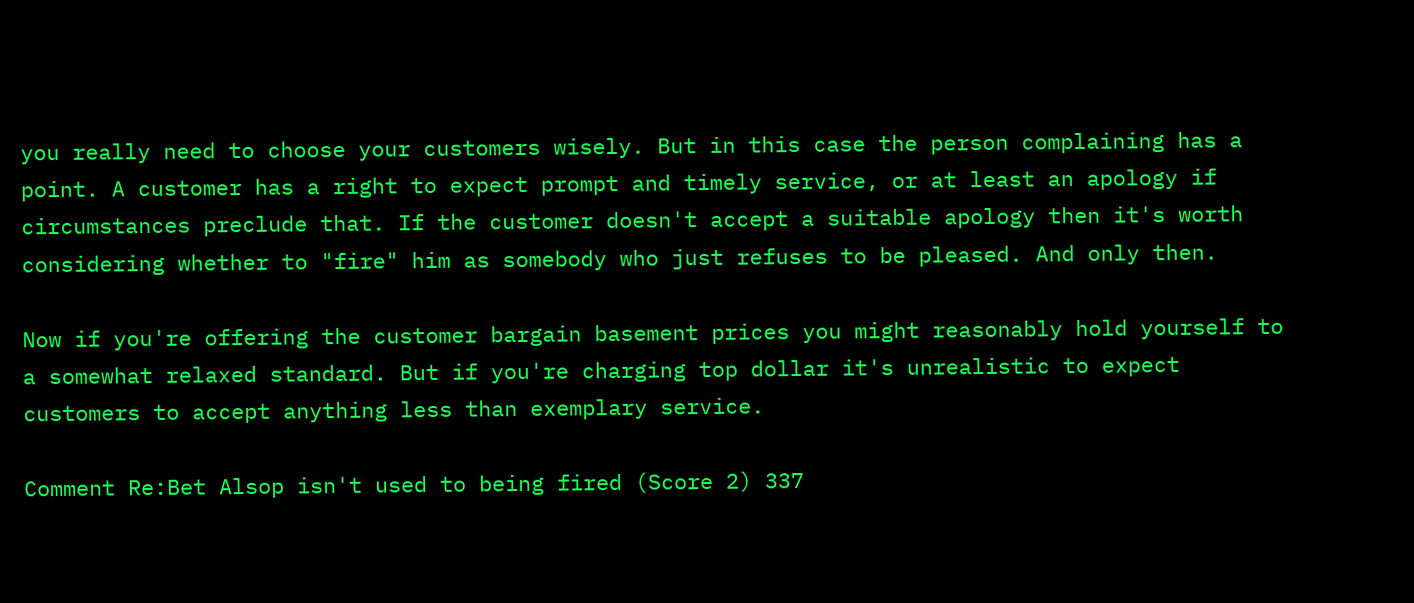you really need to choose your customers wisely. But in this case the person complaining has a point. A customer has a right to expect prompt and timely service, or at least an apology if circumstances preclude that. If the customer doesn't accept a suitable apology then it's worth considering whether to "fire" him as somebody who just refuses to be pleased. And only then.

Now if you're offering the customer bargain basement prices you might reasonably hold yourself to a somewhat relaxed standard. But if you're charging top dollar it's unrealistic to expect customers to accept anything less than exemplary service.

Comment Re:Bet Alsop isn't used to being fired (Score 2) 337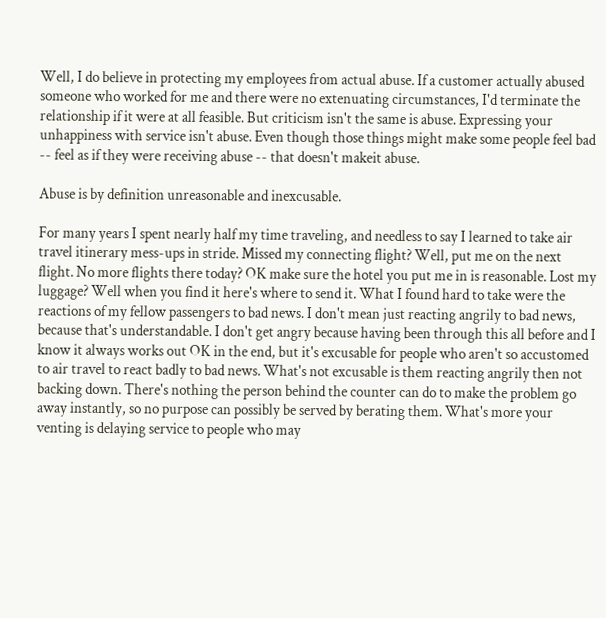Well, I do believe in protecting my employees from actual abuse. If a customer actually abused someone who worked for me and there were no extenuating circumstances, I'd terminate the relationship if it were at all feasible. But criticism isn't the same is abuse. Expressing your unhappiness with service isn't abuse. Even though those things might make some people feel bad -- feel as if they were receiving abuse -- that doesn't makeit abuse.

Abuse is by definition unreasonable and inexcusable.

For many years I spent nearly half my time traveling, and needless to say I learned to take air travel itinerary mess-ups in stride. Missed my connecting flight? Well, put me on the next flight. No more flights there today? OK make sure the hotel you put me in is reasonable. Lost my luggage? Well when you find it here's where to send it. What I found hard to take were the reactions of my fellow passengers to bad news. I don't mean just reacting angrily to bad news, because that's understandable. I don't get angry because having been through this all before and I know it always works out OK in the end, but it's excusable for people who aren't so accustomed to air travel to react badly to bad news. What's not excusable is them reacting angrily then not backing down. There's nothing the person behind the counter can do to make the problem go away instantly, so no purpose can possibly be served by berating them. What's more your venting is delaying service to people who may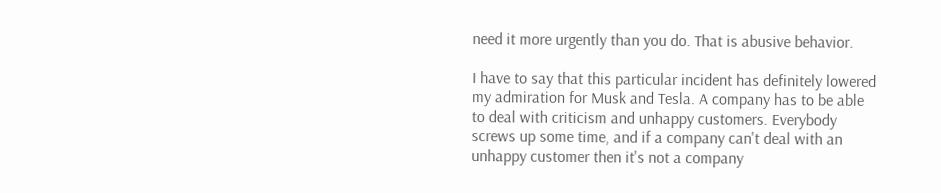need it more urgently than you do. That is abusive behavior.

I have to say that this particular incident has definitely lowered my admiration for Musk and Tesla. A company has to be able to deal with criticism and unhappy customers. Everybody screws up some time, and if a company can't deal with an unhappy customer then it's not a company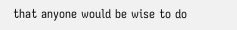that anyone would be wise to do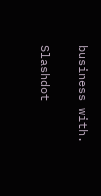business with.

Slashdot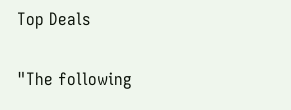Top Deals

"The following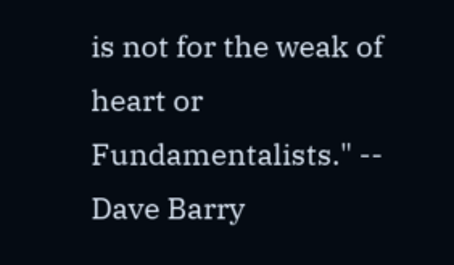is not for the weak of heart or Fundamentalists." -- Dave Barry